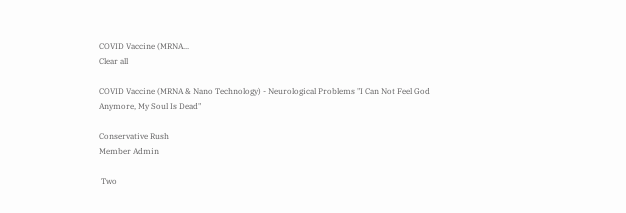COVID Vaccine (MRNA...
Clear all

COVID Vaccine (MRNA & Nano Technology) - Neurological Problems "I Can Not Feel God Anymore, My Soul Is Dead"

Conservative Rush
Member Admin

 Two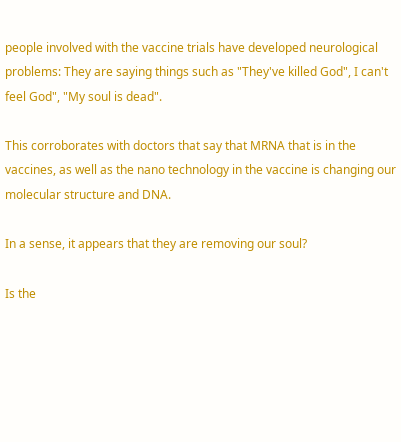people involved with the vaccine trials have developed neurological problems: They are saying things such as "They've killed God", I can't feel God", "My soul is dead".

This corroborates with doctors that say that MRNA that is in the vaccines, as well as the nano technology in the vaccine is changing our molecular structure and DNA.

In a sense, it appears that they are removing our soul?

Is the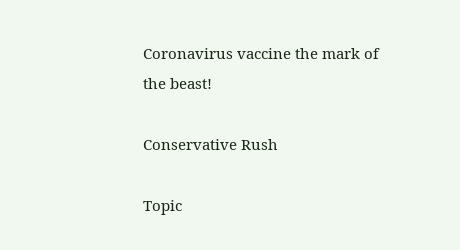Coronavirus vaccine the mark of the beast!

Conservative Rush

Topic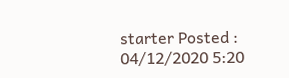starter Posted : 04/12/2020 5:20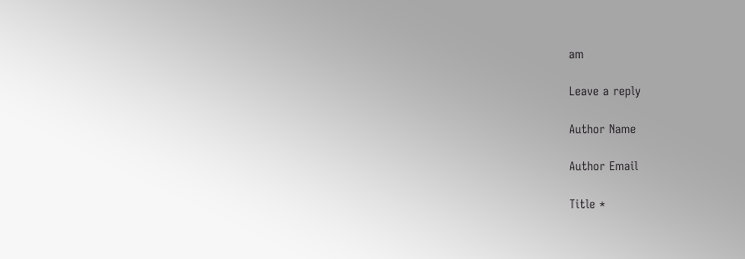am

Leave a reply

Author Name

Author Email

Title *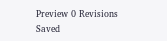Preview 0 Revisions Saved